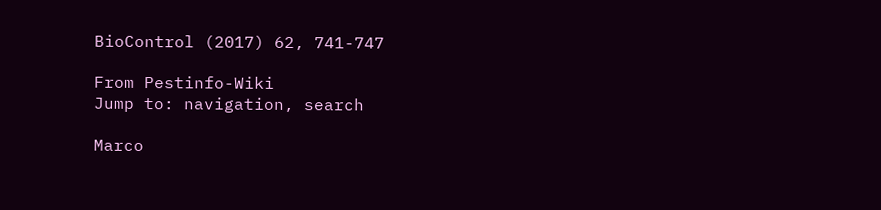BioControl (2017) 62, 741-747

From Pestinfo-Wiki
Jump to: navigation, search

Marco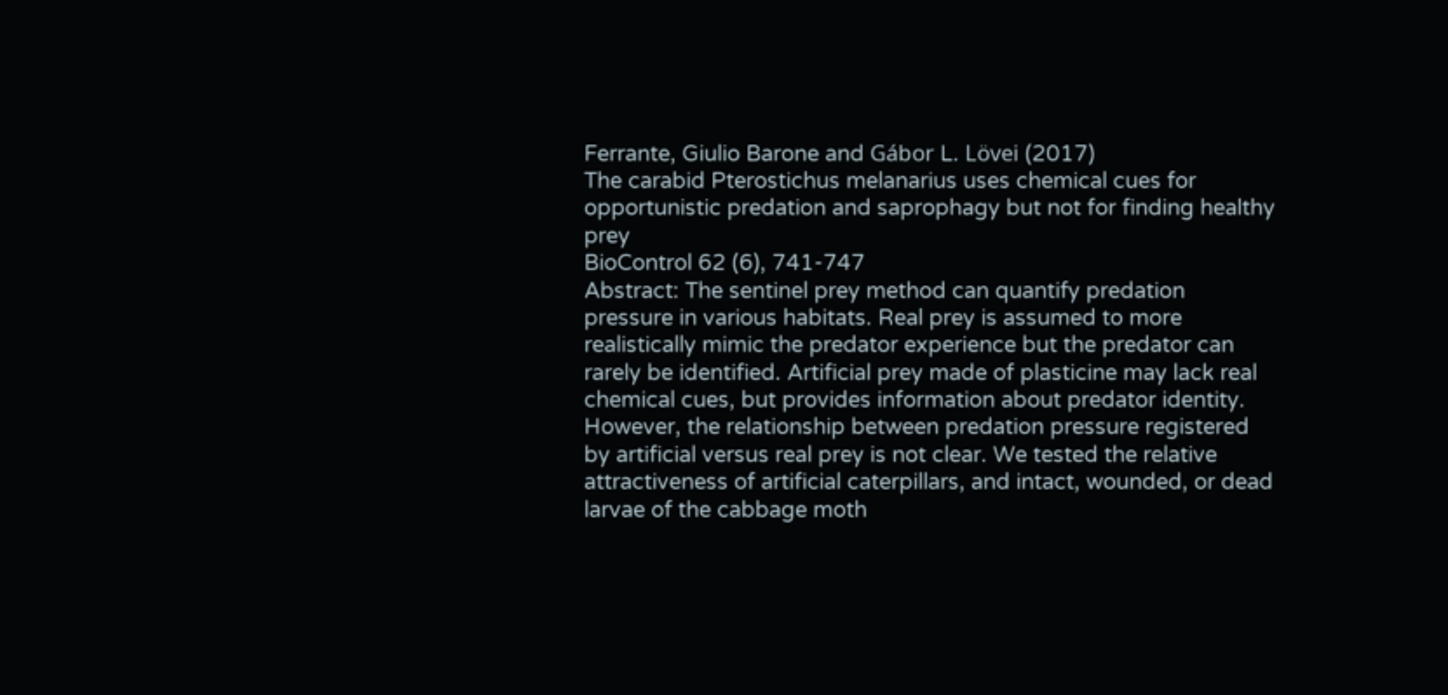Ferrante, Giulio Barone and Gábor L. Lövei (2017)
The carabid Pterostichus melanarius uses chemical cues for opportunistic predation and saprophagy but not for finding healthy prey
BioControl 62 (6), 741-747
Abstract: The sentinel prey method can quantify predation pressure in various habitats. Real prey is assumed to more realistically mimic the predator experience but the predator can rarely be identified. Artificial prey made of plasticine may lack real chemical cues, but provides information about predator identity. However, the relationship between predation pressure registered by artificial versus real prey is not clear. We tested the relative attractiveness of artificial caterpillars, and intact, wounded, or dead larvae of the cabbage moth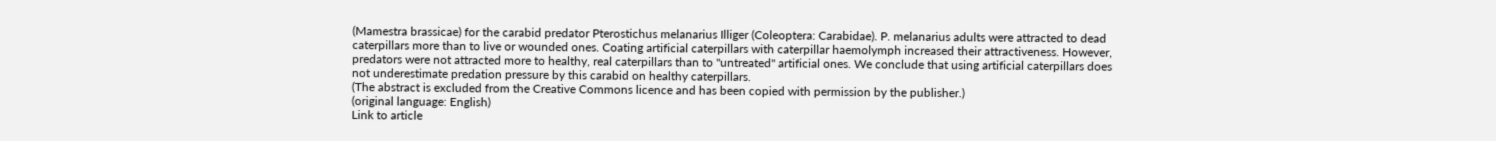(Mamestra brassicae) for the carabid predator Pterostichus melanarius Illiger (Coleoptera: Carabidae). P. melanarius adults were attracted to dead caterpillars more than to live or wounded ones. Coating artificial caterpillars with caterpillar haemolymph increased their attractiveness. However, predators were not attracted more to healthy, real caterpillars than to "untreated" artificial ones. We conclude that using artificial caterpillars does not underestimate predation pressure by this carabid on healthy caterpillars.
(The abstract is excluded from the Creative Commons licence and has been copied with permission by the publisher.)
(original language: English)
Link to article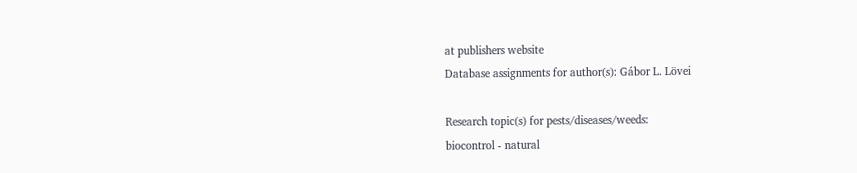at publishers website
Database assignments for author(s): Gábor L. Lövei

Research topic(s) for pests/diseases/weeds:
biocontrol - natural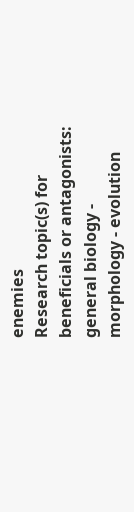enemies
Research topic(s) for beneficials or antagonists:
general biology - morphology - evolution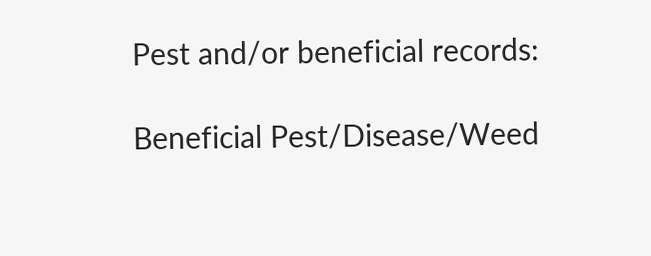Pest and/or beneficial records:

Beneficial Pest/Disease/Weed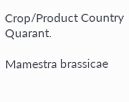Crop/Product Country Quarant.

Mamestra brassicae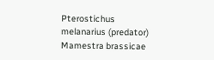Pterostichus melanarius (predator) Mamestra brassicae